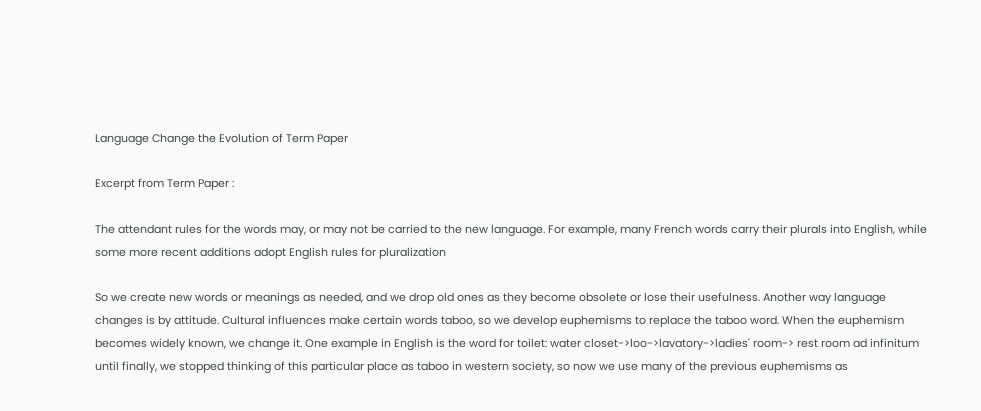Language Change the Evolution of Term Paper

Excerpt from Term Paper :

The attendant rules for the words may, or may not be carried to the new language. For example, many French words carry their plurals into English, while some more recent additions adopt English rules for pluralization

So we create new words or meanings as needed, and we drop old ones as they become obsolete or lose their usefulness. Another way language changes is by attitude. Cultural influences make certain words taboo, so we develop euphemisms to replace the taboo word. When the euphemism becomes widely known, we change it. One example in English is the word for toilet: water closet->loo->lavatory->ladies' room-> rest room ad infinitum until finally, we stopped thinking of this particular place as taboo in western society, so now we use many of the previous euphemisms as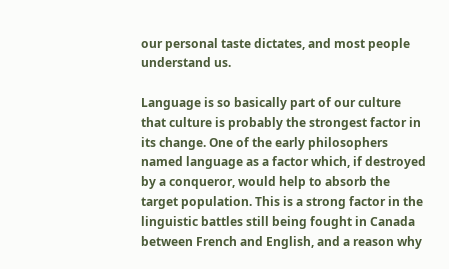our personal taste dictates, and most people understand us.

Language is so basically part of our culture that culture is probably the strongest factor in its change. One of the early philosophers named language as a factor which, if destroyed by a conqueror, would help to absorb the target population. This is a strong factor in the linguistic battles still being fought in Canada between French and English, and a reason why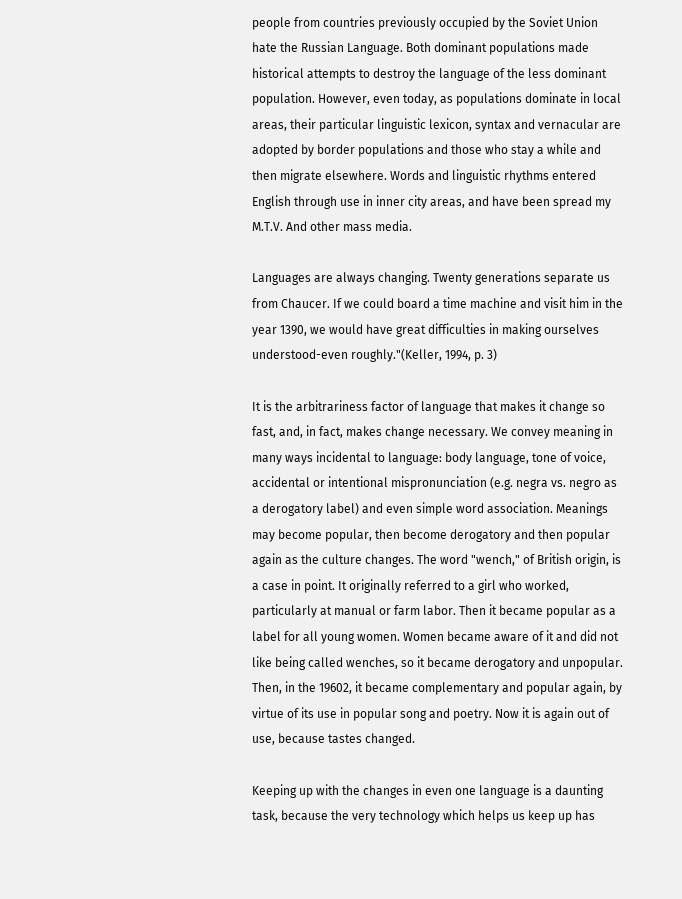people from countries previously occupied by the Soviet Union hate the Russian Language. Both dominant populations made historical attempts to destroy the language of the less dominant population. However, even today, as populations dominate in local areas, their particular linguistic lexicon, syntax and vernacular are adopted by border populations and those who stay a while and then migrate elsewhere. Words and linguistic rhythms entered English through use in inner city areas, and have been spread my M.T.V. And other mass media.

Languages are always changing. Twenty generations separate us from Chaucer. If we could board a time machine and visit him in the year 1390, we would have great difficulties in making ourselves understood-even roughly."(Keller, 1994, p. 3)

It is the arbitrariness factor of language that makes it change so fast, and, in fact, makes change necessary. We convey meaning in many ways incidental to language: body language, tone of voice, accidental or intentional mispronunciation (e.g. negra vs. negro as a derogatory label) and even simple word association. Meanings may become popular, then become derogatory and then popular again as the culture changes. The word "wench," of British origin, is a case in point. It originally referred to a girl who worked, particularly at manual or farm labor. Then it became popular as a label for all young women. Women became aware of it and did not like being called wenches, so it became derogatory and unpopular. Then, in the 19602, it became complementary and popular again, by virtue of its use in popular song and poetry. Now it is again out of use, because tastes changed.

Keeping up with the changes in even one language is a daunting task, because the very technology which helps us keep up has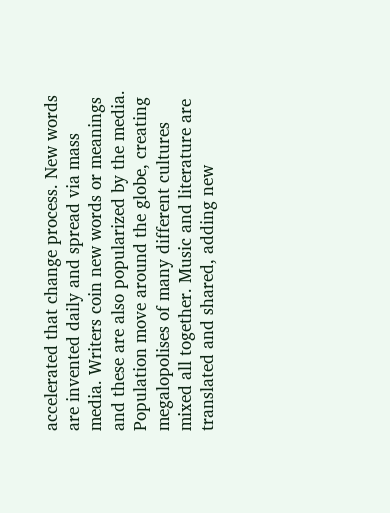accelerated that change process. New words are invented daily and spread via mass media. Writers coin new words or meanings and these are also popularized by the media. Population move around the globe, creating megalopolises of many different cultures mixed all together. Music and literature are translated and shared, adding new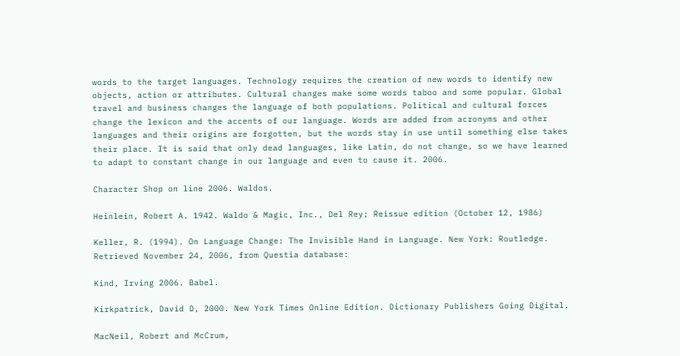words to the target languages. Technology requires the creation of new words to identify new objects, action or attributes. Cultural changes make some words taboo and some popular. Global travel and business changes the language of both populations. Political and cultural forces change the lexicon and the accents of our language. Words are added from acronyms and other languages and their origins are forgotten, but the words stay in use until something else takes their place. It is said that only dead languages, like Latin, do not change, so we have learned to adapt to constant change in our language and even to cause it. 2006.

Character Shop on line 2006. Waldos.

Heinlein, Robert A. 1942. Waldo & Magic, Inc., Del Rey; Reissue edition (October 12, 1986)

Keller, R. (1994). On Language Change: The Invisible Hand in Language. New York: Routledge. Retrieved November 24, 2006, from Questia database:

Kind, Irving 2006. Babel.

Kirkpatrick, David D, 2000. New York Times Online Edition. Dictionary Publishers Going Digital.

MacNeil, Robert and McCrum,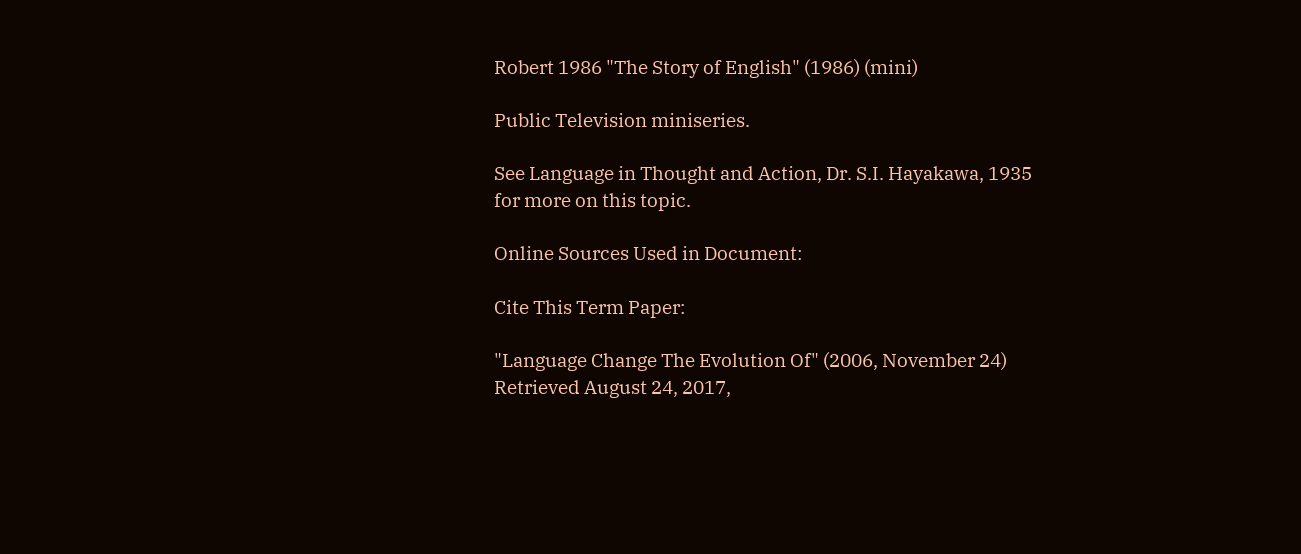Robert 1986 "The Story of English" (1986) (mini)

Public Television miniseries.

See Language in Thought and Action, Dr. S.I. Hayakawa, 1935 for more on this topic.

Online Sources Used in Document:

Cite This Term Paper:

"Language Change The Evolution Of" (2006, November 24) Retrieved August 24, 2017,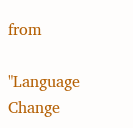from

"Language Change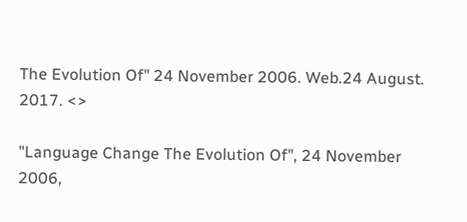The Evolution Of" 24 November 2006. Web.24 August. 2017. <>

"Language Change The Evolution Of", 24 November 2006,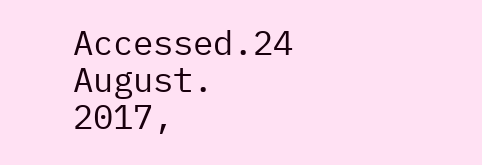Accessed.24 August. 2017,